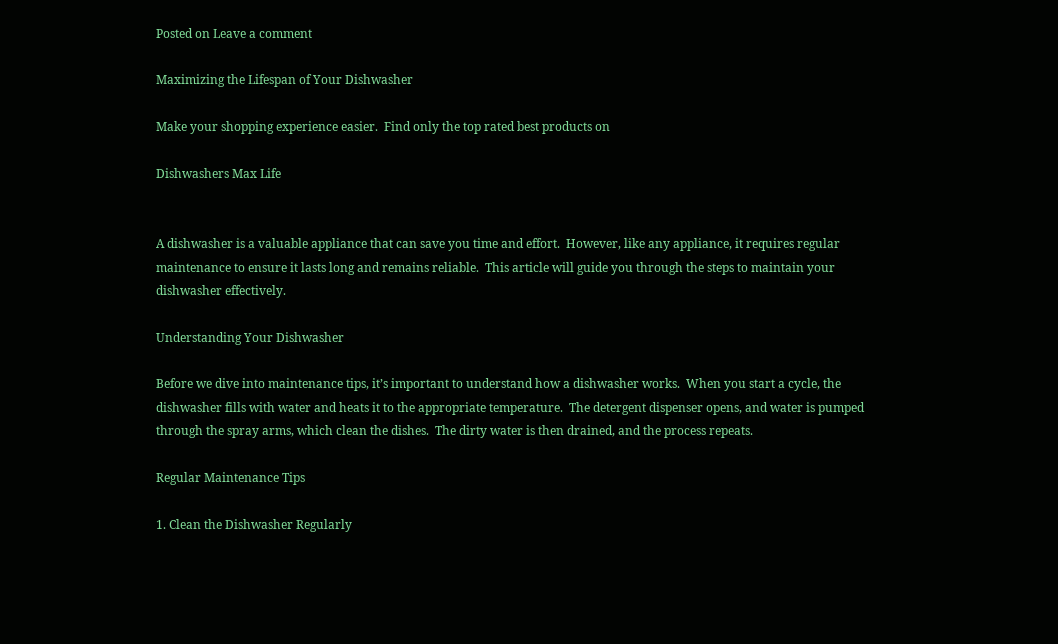Posted on Leave a comment

Maximizing the Lifespan of Your Dishwasher

Make your shopping experience easier.  Find only the top rated best products on

Dishwashers Max Life


A dishwasher is a valuable appliance that can save you time and effort.  However, like any appliance, it requires regular maintenance to ensure it lasts long and remains reliable.  This article will guide you through the steps to maintain your dishwasher effectively.

Understanding Your Dishwasher

Before we dive into maintenance tips, it’s important to understand how a dishwasher works.  When you start a cycle, the dishwasher fills with water and heats it to the appropriate temperature.  The detergent dispenser opens, and water is pumped through the spray arms, which clean the dishes.  The dirty water is then drained, and the process repeats.

Regular Maintenance Tips

1. Clean the Dishwasher Regularly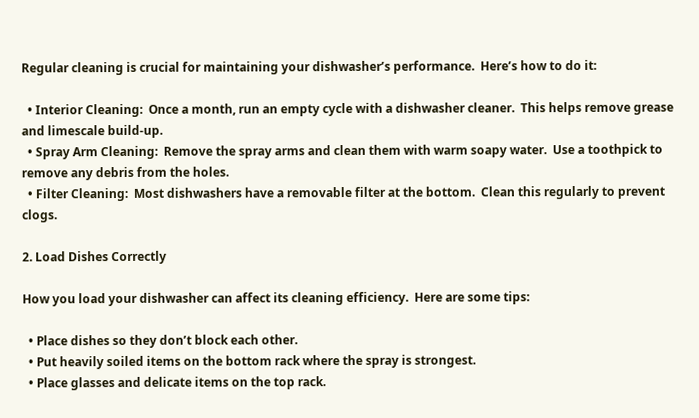Regular cleaning is crucial for maintaining your dishwasher’s performance.  Here’s how to do it:

  • Interior Cleaning:  Once a month, run an empty cycle with a dishwasher cleaner.  This helps remove grease and limescale build-up.
  • Spray Arm Cleaning:  Remove the spray arms and clean them with warm soapy water.  Use a toothpick to remove any debris from the holes.
  • Filter Cleaning:  Most dishwashers have a removable filter at the bottom.  Clean this regularly to prevent clogs.

2. Load Dishes Correctly

How you load your dishwasher can affect its cleaning efficiency.  Here are some tips:

  • Place dishes so they don’t block each other.
  • Put heavily soiled items on the bottom rack where the spray is strongest.
  • Place glasses and delicate items on the top rack.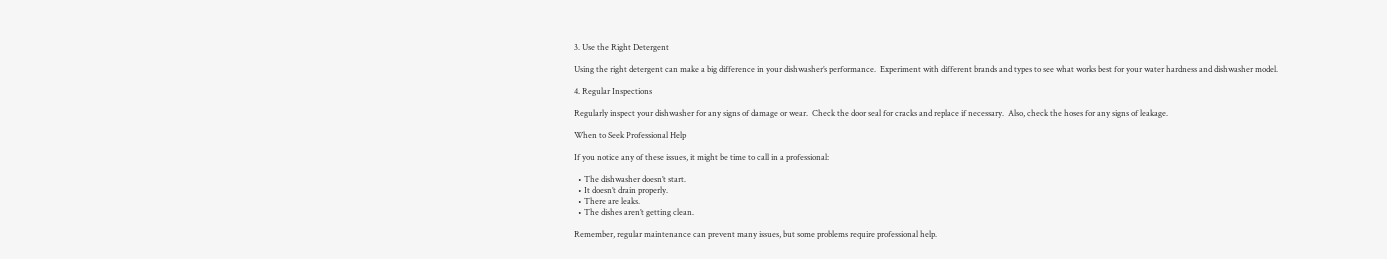3. Use the Right Detergent

Using the right detergent can make a big difference in your dishwasher’s performance.  Experiment with different brands and types to see what works best for your water hardness and dishwasher model.

4. Regular Inspections

Regularly inspect your dishwasher for any signs of damage or wear.  Check the door seal for cracks and replace if necessary.  Also, check the hoses for any signs of leakage.

When to Seek Professional Help

If you notice any of these issues, it might be time to call in a professional:

  • The dishwasher doesn’t start.
  • It doesn’t drain properly.
  • There are leaks.
  • The dishes aren’t getting clean.

Remember, regular maintenance can prevent many issues, but some problems require professional help.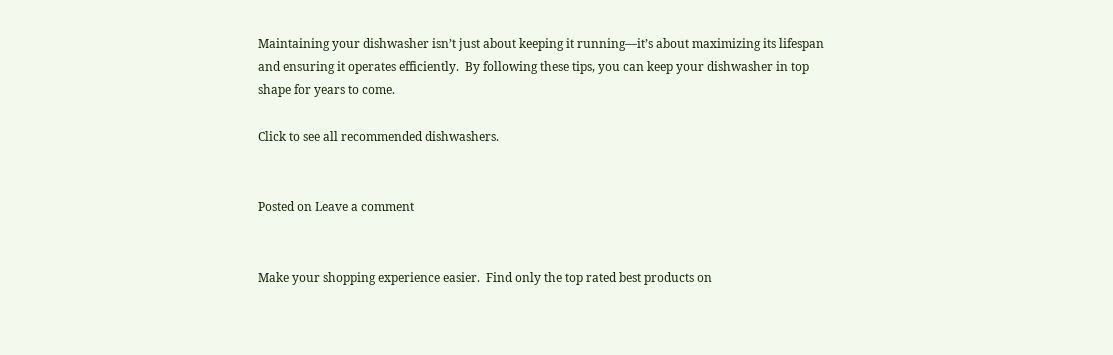Maintaining your dishwasher isn’t just about keeping it running—it’s about maximizing its lifespan and ensuring it operates efficiently.  By following these tips, you can keep your dishwasher in top shape for years to come.

Click to see all recommended dishwashers.


Posted on Leave a comment


Make your shopping experience easier.  Find only the top rated best products on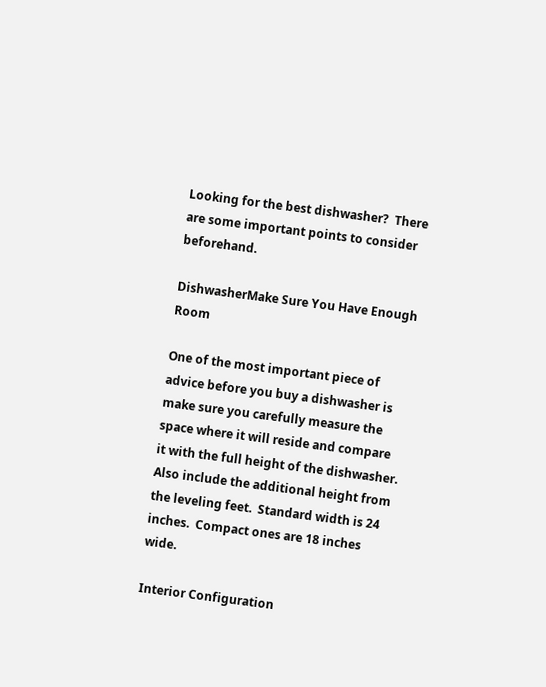Looking for the best dishwasher?  There are some important points to consider beforehand.

DishwasherMake Sure You Have Enough Room

One of the most important piece of advice before you buy a dishwasher is make sure you carefully measure the space where it will reside and compare it with the full height of the dishwasher.  Also include the additional height from the leveling feet.  Standard width is 24 inches.  Compact ones are 18 inches wide.

Interior Configuration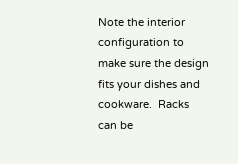Note the interior configuration to make sure the design fits your dishes and cookware.  Racks can be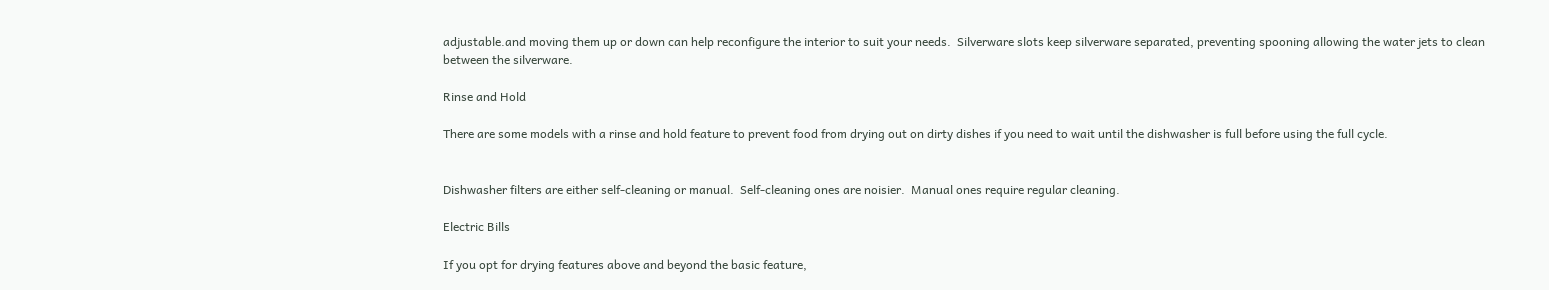adjustable.and moving them up or down can help reconfigure the interior to suit your needs.  Silverware slots keep silverware separated, preventing spooning allowing the water jets to clean between the silverware.

Rinse and Hold

There are some models with a rinse and hold feature to prevent food from drying out on dirty dishes if you need to wait until the dishwasher is full before using the full cycle.


Dishwasher filters are either self-cleaning or manual.  Self-cleaning ones are noisier.  Manual ones require regular cleaning.

Electric Bills

If you opt for drying features above and beyond the basic feature,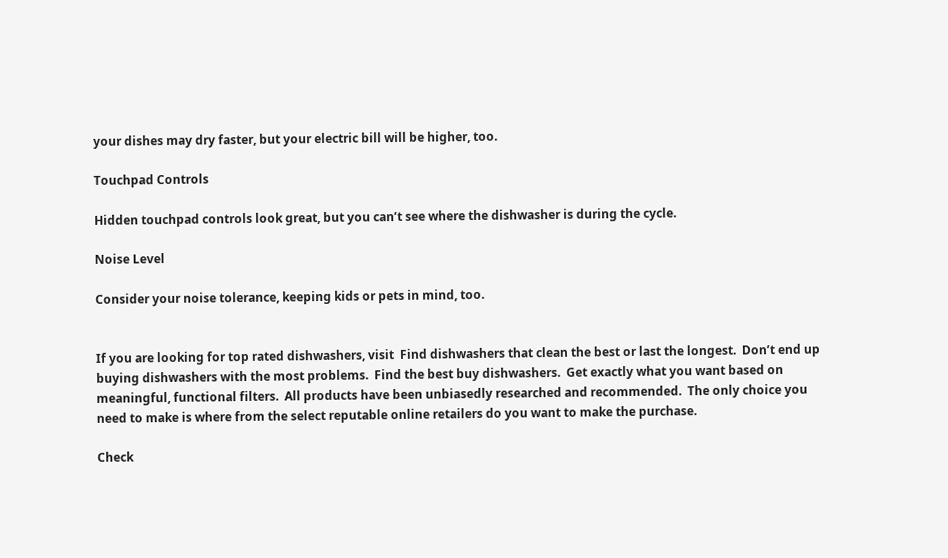your dishes may dry faster, but your electric bill will be higher, too.

Touchpad Controls

Hidden touchpad controls look great, but you can’t see where the dishwasher is during the cycle.

Noise Level

Consider your noise tolerance, keeping kids or pets in mind, too.


If you are looking for top rated dishwashers, visit  Find dishwashers that clean the best or last the longest.  Don’t end up buying dishwashers with the most problems.  Find the best buy dishwashers.  Get exactly what you want based on meaningful, functional filters.  All products have been unbiasedly researched and recommended.  The only choice you need to make is where from the select reputable online retailers do you want to make the purchase.

Check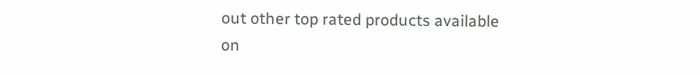out other top rated products available on